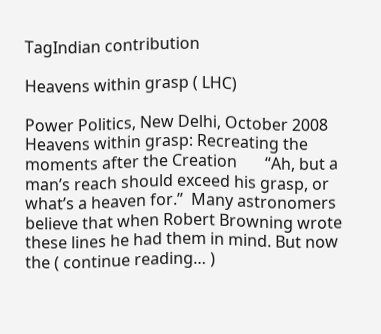TagIndian contribution

Heavens within grasp ( LHC)

Power Politics, New Delhi, October 2008 Heavens within grasp: Recreating the moments after the Creation       “Ah, but a man’s reach should exceed his grasp, or what’s a heaven for.”  Many astronomers believe that when Robert Browning wrote these lines he had them in mind. But now the ( continue reading… )